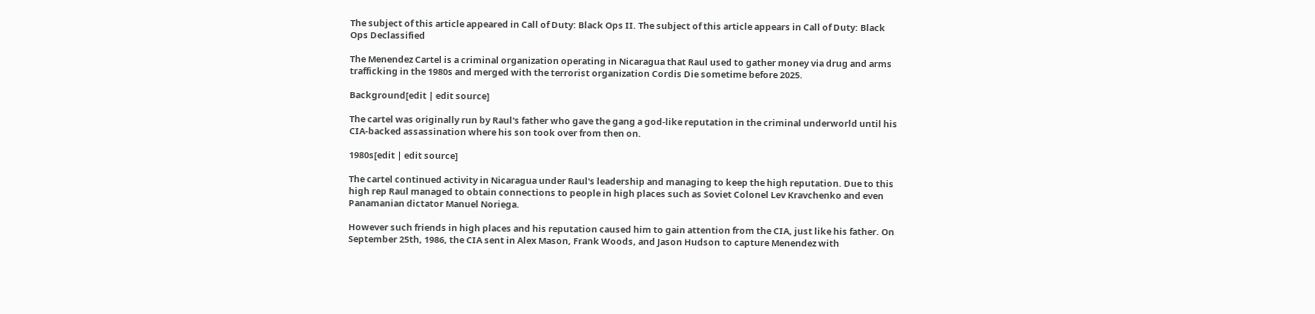The subject of this article appeared in Call of Duty: Black Ops II. The subject of this article appears in Call of Duty: Black Ops Declassified

The Menendez Cartel is a criminal organization operating in Nicaragua that Raul used to gather money via drug and arms trafficking in the 1980s and merged with the terrorist organization Cordis Die sometime before 2025.

Background[edit | edit source]

The cartel was originally run by Raul's father who gave the gang a god-like reputation in the criminal underworld until his CIA-backed assassination where his son took over from then on.

1980s[edit | edit source]

The cartel continued activity in Nicaragua under Raul's leadership and managing to keep the high reputation. Due to this high rep Raul managed to obtain connections to people in high places such as Soviet Colonel Lev Kravchenko and even Panamanian dictator Manuel Noriega.

However such friends in high places and his reputation caused him to gain attention from the CIA, just like his father. On September 25th, 1986, the CIA sent in Alex Mason, Frank Woods, and Jason Hudson to capture Menendez with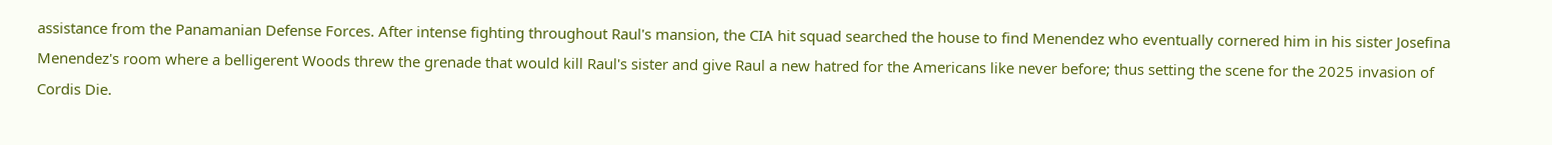assistance from the Panamanian Defense Forces. After intense fighting throughout Raul's mansion, the CIA hit squad searched the house to find Menendez who eventually cornered him in his sister Josefina Menendez's room where a belligerent Woods threw the grenade that would kill Raul's sister and give Raul a new hatred for the Americans like never before; thus setting the scene for the 2025 invasion of Cordis Die.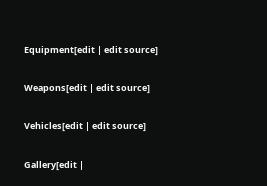Equipment[edit | edit source]

Weapons[edit | edit source]

Vehicles[edit | edit source]

Gallery[edit |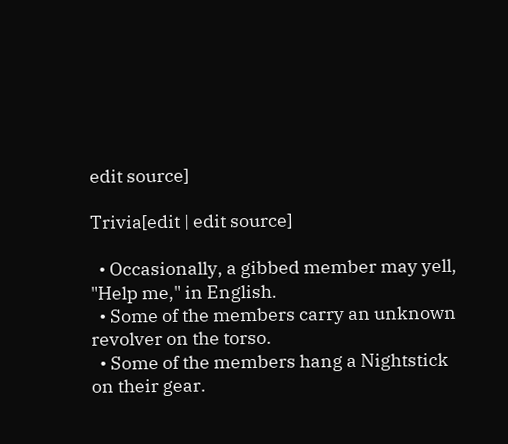edit source]

Trivia[edit | edit source]

  • Occasionally, a gibbed member may yell, "Help me," in English.
  • Some of the members carry an unknown revolver on the torso.
  • Some of the members hang a Nightstick on their gear.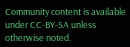Community content is available under CC-BY-SA unless otherwise noted.